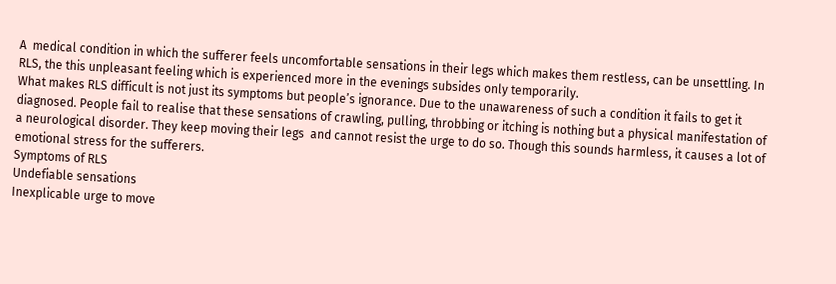A  medical condition in which the sufferer feels uncomfortable sensations in their legs which makes them restless, can be unsettling. In RLS, the this unpleasant feeling which is experienced more in the evenings subsides only temporarily.
What makes RLS difficult is not just its symptoms but people’s ignorance. Due to the unawareness of such a condition it fails to get it diagnosed. People fail to realise that these sensations of crawling, pulling, throbbing or itching is nothing but a physical manifestation of a neurological disorder. They keep moving their legs  and cannot resist the urge to do so. Though this sounds harmless, it causes a lot of emotional stress for the sufferers.
Symptoms of RLS
Undefiable sensations
Inexplicable urge to move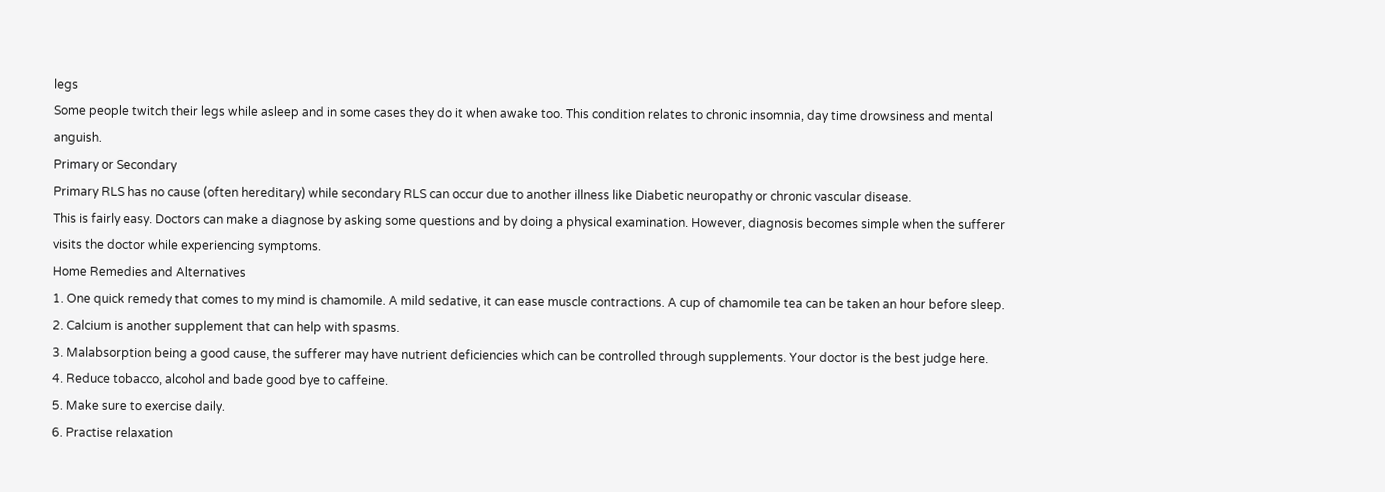legs
Some people twitch their legs while asleep and in some cases they do it when awake too. This condition relates to chronic insomnia, day time drowsiness and mental anguish.
Primary or Secondary
Primary RLS has no cause (often hereditary) while secondary RLS can occur due to another illness like Diabetic neuropathy or chronic vascular disease.
This is fairly easy. Doctors can make a diagnose by asking some questions and by doing a physical examination. However, diagnosis becomes simple when the sufferer visits the doctor while experiencing symptoms.
Home Remedies and Alternatives
1. One quick remedy that comes to my mind is chamomile. A mild sedative, it can ease muscle contractions. A cup of chamomile tea can be taken an hour before sleep.
2. Calcium is another supplement that can help with spasms.
3. Malabsorption being a good cause, the sufferer may have nutrient deficiencies which can be controlled through supplements. Your doctor is the best judge here.
4. Reduce tobacco, alcohol and bade good bye to caffeine.
5. Make sure to exercise daily.
6. Practise relaxation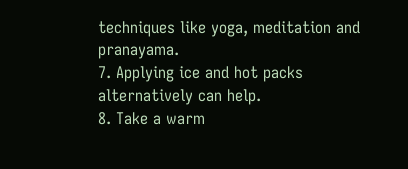techniques like yoga, meditation and pranayama.
7. Applying ice and hot packs alternatively can help.
8. Take a warm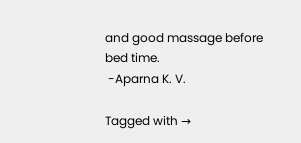and good massage before bed time.
 -Aparna K. V.

Tagged with →